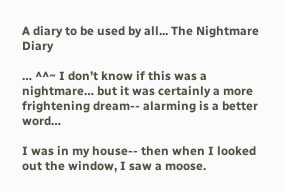A diary to be used by all... The Nightmare Diary

… ^^~ I don’t know if this was a nightmare… but it was certainly a more frightening dream-- alarming is a better word…

I was in my house-- then when I looked out the window, I saw a moose.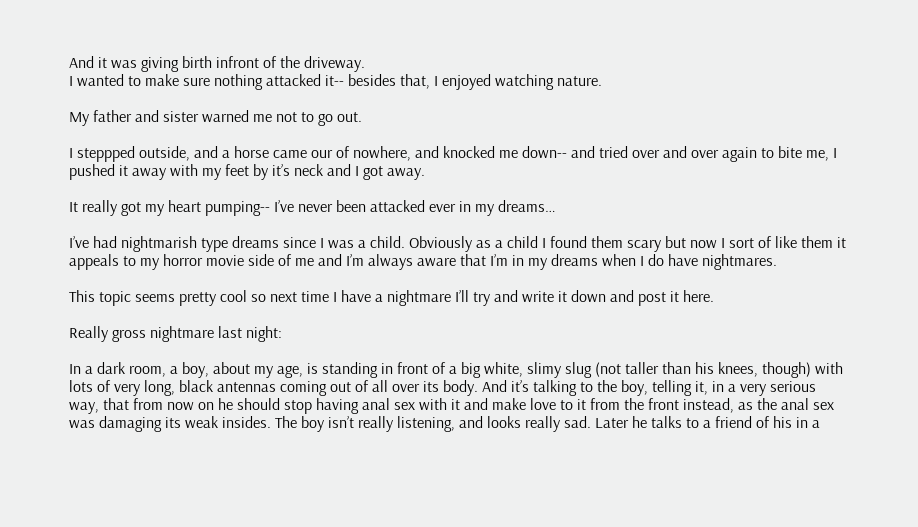And it was giving birth infront of the driveway.
I wanted to make sure nothing attacked it-- besides that, I enjoyed watching nature.

My father and sister warned me not to go out.

I steppped outside, and a horse came our of nowhere, and knocked me down-- and tried over and over again to bite me, I pushed it away with my feet by it’s neck and I got away.

It really got my heart pumping-- I’ve never been attacked ever in my dreams…

I’ve had nightmarish type dreams since I was a child. Obviously as a child I found them scary but now I sort of like them it appeals to my horror movie side of me and I’m always aware that I’m in my dreams when I do have nightmares.

This topic seems pretty cool so next time I have a nightmare I’ll try and write it down and post it here.

Really gross nightmare last night:

In a dark room, a boy, about my age, is standing in front of a big white, slimy slug (not taller than his knees, though) with lots of very long, black antennas coming out of all over its body. And it’s talking to the boy, telling it, in a very serious way, that from now on he should stop having anal sex with it and make love to it from the front instead, as the anal sex was damaging its weak insides. The boy isn’t really listening, and looks really sad. Later he talks to a friend of his in a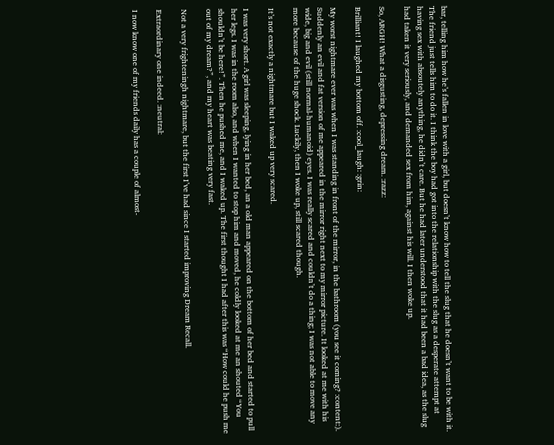bar, telling him how he’s fallen in love with a girl, but doesn’t know how to tell the slug that he doesn’t want to be with it. The friend just tells him to do it. I think the boy had got into the relationship with the slug as a desperate attempt at having sex with absoutely anything, he didn’t care. But he had later understood that it had been a bad idea, as the slug had taken it very seriously, and demanded sex from him, against his will. I then woke up.

So, ARGH! What a disgusting, depressing dream. :razz:

Brilliant! I laughed my bottom off. :cool_laugh: :grin:

My worst nightmare ever was when I was standing in front of the mirror, in the bathroom (you see it coming? :content:). Suddenly an evil and fat version of me appeared in the mirror right next to my mirror picture. It looked at me with his wide, big and evil (still normal-humanoid) eyes. I was really scared and couldn’t do a thing; I was not able to move any more because of the huge shock. Luckily, then I woke up, still scared though.

It’s not exactly a nightmare but I waked up very scared.

I was very short. A girl was sleeping, lying in her bed, an a old man appeared on the bottom of her bed and started to pull her legs. I was in the room also, and when I wanted to stop him and moved, he coldly looked at me an shouted “You shouldn’t be here!”. Then he pushed me, and I waked up. The first thought I had after this was “How could he push me out of my dream?”, and my heart was beating very fast.

Not a very frighteningh nightmare, but the first I’ve had since I started improving Dream Recall.

Extraordinary one indeed. :neutral:

I now know one of my friends daily has a couple of almost-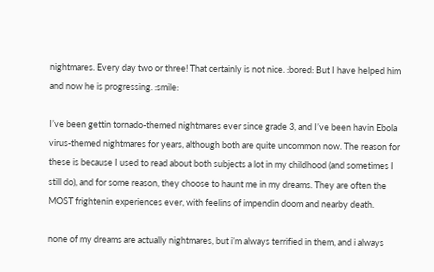nightmares. Every day two or three! That certainly is not nice. :bored: But I have helped him and now he is progressing. :smile:

I’ve been gettin tornado-themed nightmares ever since grade 3, and I’ve been havin Ebola virus-themed nightmares for years, although both are quite uncommon now. The reason for these is because I used to read about both subjects a lot in my childhood (and sometimes I still do), and for some reason, they choose to haunt me in my dreams. They are often the MOST frightenin experiences ever, with feelins of impendin doom and nearby death.

none of my dreams are actually nightmares, but i’m always terrified in them, and i always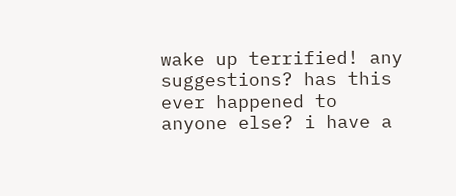wake up terrified! any suggestions? has this ever happened to anyone else? i have a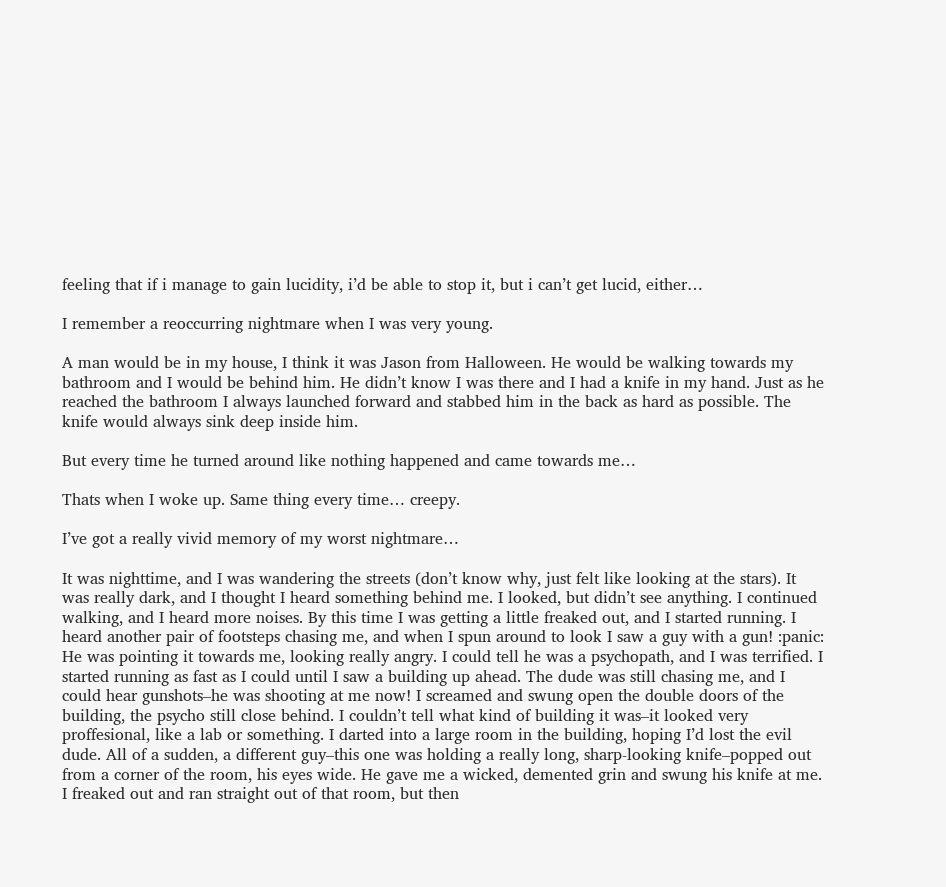feeling that if i manage to gain lucidity, i’d be able to stop it, but i can’t get lucid, either…

I remember a reoccurring nightmare when I was very young.

A man would be in my house, I think it was Jason from Halloween. He would be walking towards my bathroom and I would be behind him. He didn’t know I was there and I had a knife in my hand. Just as he reached the bathroom I always launched forward and stabbed him in the back as hard as possible. The knife would always sink deep inside him.

But every time he turned around like nothing happened and came towards me…

Thats when I woke up. Same thing every time… creepy.

I’ve got a really vivid memory of my worst nightmare…

It was nighttime, and I was wandering the streets (don’t know why, just felt like looking at the stars). It was really dark, and I thought I heard something behind me. I looked, but didn’t see anything. I continued walking, and I heard more noises. By this time I was getting a little freaked out, and I started running. I heard another pair of footsteps chasing me, and when I spun around to look I saw a guy with a gun! :panic: He was pointing it towards me, looking really angry. I could tell he was a psychopath, and I was terrified. I started running as fast as I could until I saw a building up ahead. The dude was still chasing me, and I could hear gunshots–he was shooting at me now! I screamed and swung open the double doors of the building, the psycho still close behind. I couldn’t tell what kind of building it was–it looked very proffesional, like a lab or something. I darted into a large room in the building, hoping I’d lost the evil dude. All of a sudden, a different guy–this one was holding a really long, sharp-looking knife–popped out from a corner of the room, his eyes wide. He gave me a wicked, demented grin and swung his knife at me. I freaked out and ran straight out of that room, but then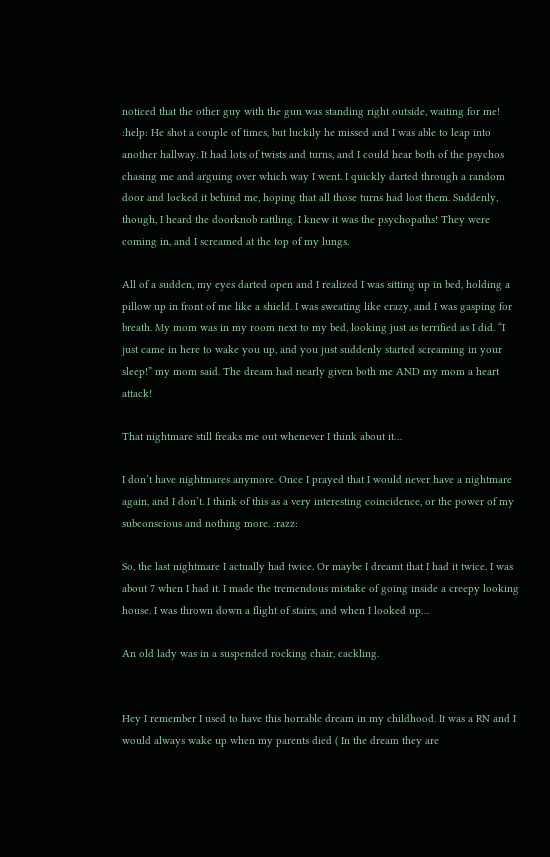noticed that the other guy with the gun was standing right outside, waiting for me! :help: He shot a couple of times, but luckily he missed and I was able to leap into another hallway. It had lots of twists and turns, and I could hear both of the psychos chasing me and arguing over which way I went. I quickly darted through a random door and locked it behind me, hoping that all those turns had lost them. Suddenly, though, I heard the doorknob rattling. I knew it was the psychopaths! They were coming in, and I screamed at the top of my lungs.

All of a sudden, my eyes darted open and I realized I was sitting up in bed, holding a pillow up in front of me like a shield. I was sweating like crazy, and I was gasping for breath. My mom was in my room next to my bed, looking just as terrified as I did. “I just came in here to wake you up, and you just suddenly started screaming in your sleep!” my mom said. The dream had nearly given both me AND my mom a heart attack!

That nightmare still freaks me out whenever I think about it…

I don’t have nightmares anymore. Once I prayed that I would never have a nightmare again, and I don’t. I think of this as a very interesting coincidence, or the power of my subconscious and nothing more. :razz:

So, the last nightmare I actually had twice. Or maybe I dreamt that I had it twice. I was about 7 when I had it. I made the tremendous mistake of going inside a creepy looking house. I was thrown down a flight of stairs, and when I looked up…

An old lady was in a suspended rocking chair, cackling.


Hey I remember I used to have this horrable dream in my childhood. It was a RN and I would always wake up when my parents died ( In the dream they are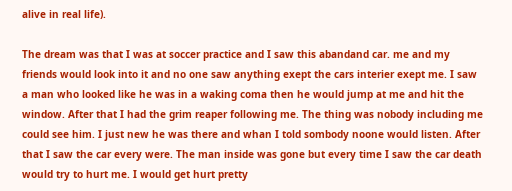alive in real life).

The dream was that I was at soccer practice and I saw this abandand car. me and my friends would look into it and no one saw anything exept the cars interier exept me. I saw a man who looked like he was in a waking coma then he would jump at me and hit the window. After that I had the grim reaper following me. The thing was nobody including me could see him. I just new he was there and whan I told sombody noone would listen. After that I saw the car every were. The man inside was gone but every time I saw the car death would try to hurt me. I would get hurt pretty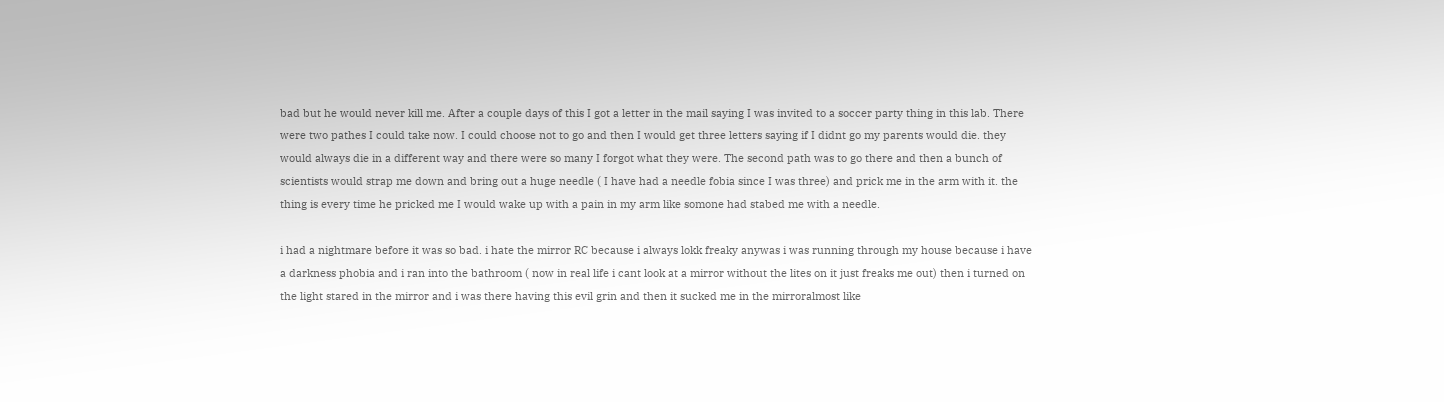bad but he would never kill me. After a couple days of this I got a letter in the mail saying I was invited to a soccer party thing in this lab. There were two pathes I could take now. I could choose not to go and then I would get three letters saying if I didnt go my parents would die. they would always die in a different way and there were so many I forgot what they were. The second path was to go there and then a bunch of scientists would strap me down and bring out a huge needle ( I have had a needle fobia since I was three) and prick me in the arm with it. the thing is every time he pricked me I would wake up with a pain in my arm like somone had stabed me with a needle.

i had a nightmare before it was so bad. i hate the mirror RC because i always lokk freaky anywas i was running through my house because i have a darkness phobia and i ran into the bathroom ( now in real life i cant look at a mirror without the lites on it just freaks me out) then i turned on the light stared in the mirror and i was there having this evil grin and then it sucked me in the mirroralmost like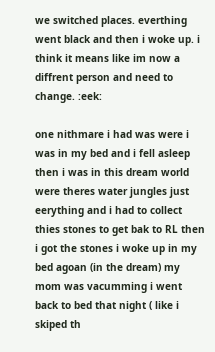we switched places. everthing went black and then i woke up. i think it means like im now a diffrent person and need to change. :eek:

one nithmare i had was were i was in my bed and i fell asleep then i was in this dream world were theres water jungles just eerything and i had to collect thies stones to get bak to RL then i got the stones i woke up in my bed agoan (in the dream) my mom was vacumming i went back to bed that night ( like i skiped th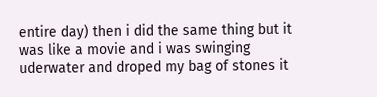entire day) then i did the same thing but it was like a movie and i was swinging uderwater and droped my bag of stones it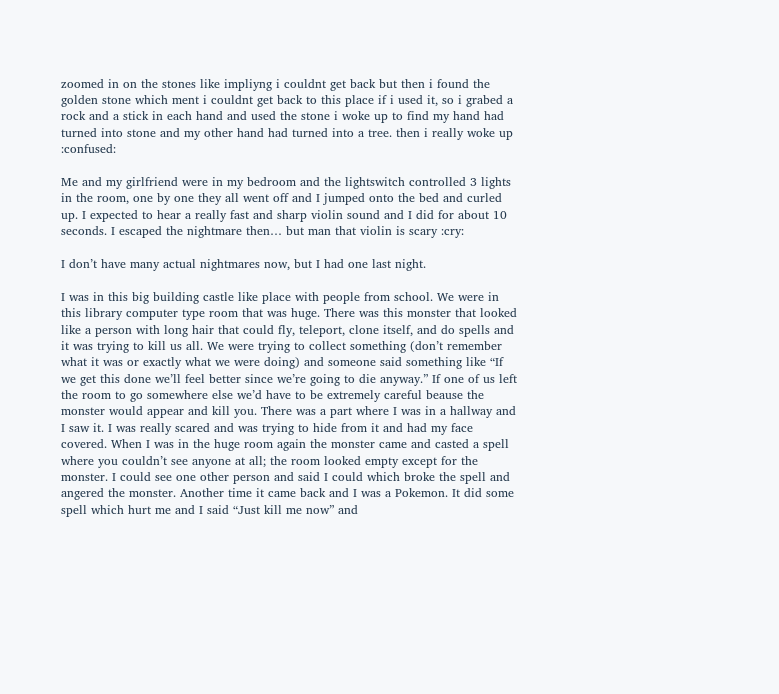zoomed in on the stones like impliyng i couldnt get back but then i found the golden stone which ment i couldnt get back to this place if i used it, so i grabed a rock and a stick in each hand and used the stone i woke up to find my hand had turned into stone and my other hand had turned into a tree. then i really woke up :confused:

Me and my girlfriend were in my bedroom and the lightswitch controlled 3 lights in the room, one by one they all went off and I jumped onto the bed and curled up. I expected to hear a really fast and sharp violin sound and I did for about 10 seconds. I escaped the nightmare then… but man that violin is scary :cry:

I don’t have many actual nightmares now, but I had one last night.

I was in this big building castle like place with people from school. We were in this library computer type room that was huge. There was this monster that looked like a person with long hair that could fly, teleport, clone itself, and do spells and it was trying to kill us all. We were trying to collect something (don’t remember what it was or exactly what we were doing) and someone said something like “If we get this done we’ll feel better since we’re going to die anyway.” If one of us left the room to go somewhere else we’d have to be extremely careful beause the monster would appear and kill you. There was a part where I was in a hallway and I saw it. I was really scared and was trying to hide from it and had my face covered. When I was in the huge room again the monster came and casted a spell where you couldn’t see anyone at all; the room looked empty except for the monster. I could see one other person and said I could which broke the spell and angered the monster. Another time it came back and I was a Pokemon. It did some spell which hurt me and I said “Just kill me now” and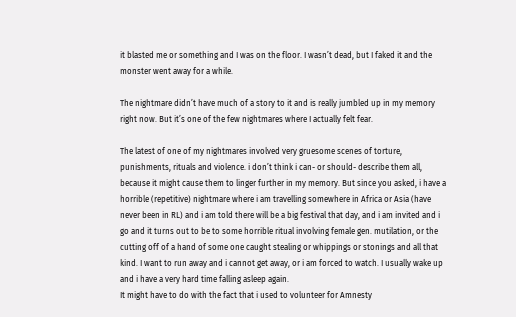it blasted me or something and I was on the floor. I wasn’t dead, but I faked it and the monster went away for a while.

The nightmare didn’t have much of a story to it and is really jumbled up in my memory right now. But it’s one of the few nightmares where I actually felt fear.

The latest of one of my nightmares involved very gruesome scenes of torture, punishments, rituals and violence. i don’t think i can- or should- describe them all, because it might cause them to linger further in my memory. But since you asked, i have a horrible (repetitive) nightmare where i am travelling somewhere in Africa or Asia (have never been in RL) and i am told there will be a big festival that day, and i am invited and i go and it turns out to be to some horrible ritual involving female gen. mutilation, or the cutting off of a hand of some one caught stealing or whippings or stonings and all that kind. I want to run away and i cannot get away, or i am forced to watch. I usually wake up and i have a very hard time falling asleep again.
It might have to do with the fact that i used to volunteer for Amnesty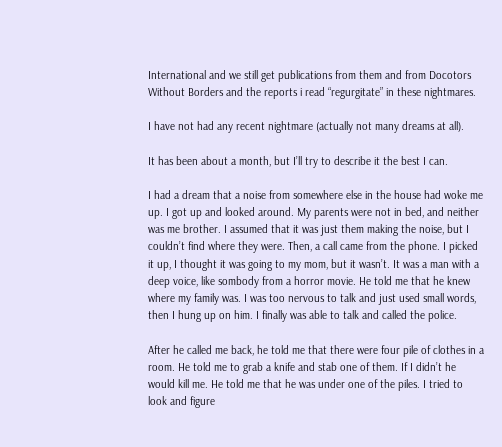International and we still get publications from them and from Docotors Without Borders and the reports i read “regurgitate” in these nightmares.

I have not had any recent nightmare (actually not many dreams at all).

It has been about a month, but I’ll try to describe it the best I can.

I had a dream that a noise from somewhere else in the house had woke me up. I got up and looked around. My parents were not in bed, and neither was me brother. I assumed that it was just them making the noise, but I couldn’t find where they were. Then, a call came from the phone. I picked it up, I thought it was going to my mom, but it wasn’t. It was a man with a deep voice, like sombody from a horror movie. He told me that he knew where my family was. I was too nervous to talk and just used small words, then I hung up on him. I finally was able to talk and called the police.

After he called me back, he told me that there were four pile of clothes in a room. He told me to grab a knife and stab one of them. If I didn’t he would kill me. He told me that he was under one of the piles. I tried to look and figure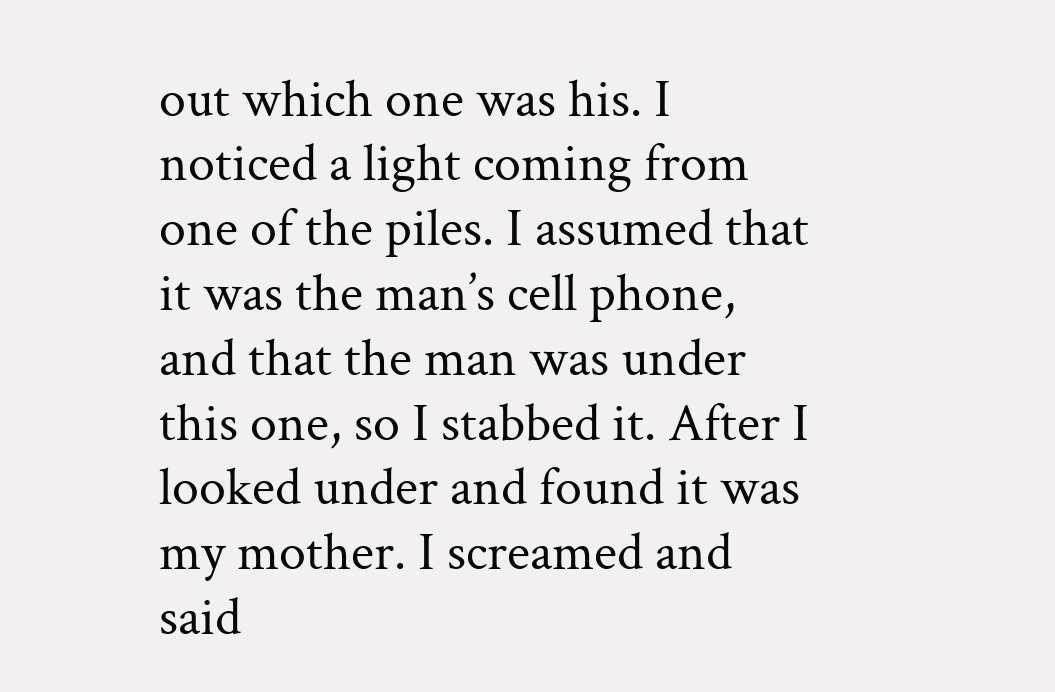out which one was his. I noticed a light coming from one of the piles. I assumed that it was the man’s cell phone, and that the man was under this one, so I stabbed it. After I looked under and found it was my mother. I screamed and said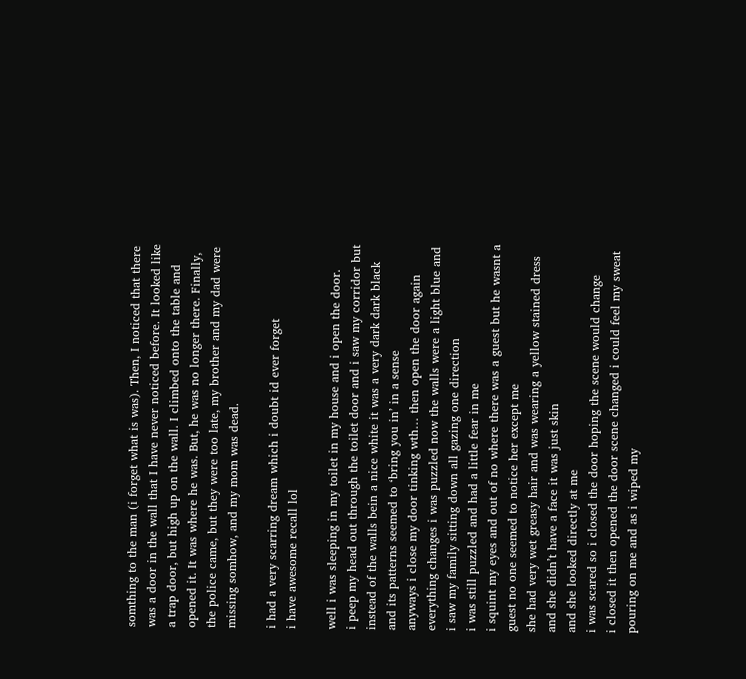somthing to the man (i forget what is was). Then, I noticed that there was a door in the wall that I have never noticed before. It looked like a trap door, but high up on the wall. I climbed onto the table and opened it. It was where he was. But, he was no longer there. Finally, the police came, but they were too late, my brother and my dad were missing somhow, and my mom was dead.

i had a very scarring dream which i doubt id ever forget
i have awesome recall lol

well i was sleeping in my toilet in my house and i open the door.
i peep my head out through the toilet door and i saw my corridor but instead of the walls bein a nice white it was a very dark dark black and its patterns seemed to ‘bring you in’ in a sense
anyways i close my door tinking wth… then open the door again
everything changes i was puzzled now the walls were a light blue and i saw my family sitting down all gazing one direction
i was still puzzled and had a little fear in me
i squint my eyes and out of no where there was a guest but he wasnt a guest no one seemed to notice her except me
she had very wet greasy hair and was wearing a yellow stained dress and she didn’t have a face it was just skin
and she looked directly at me
i was scared so i closed the door hoping the scene would change
i closed it then opened the door scene changed i could feel my sweat pouring on me and as i wiped my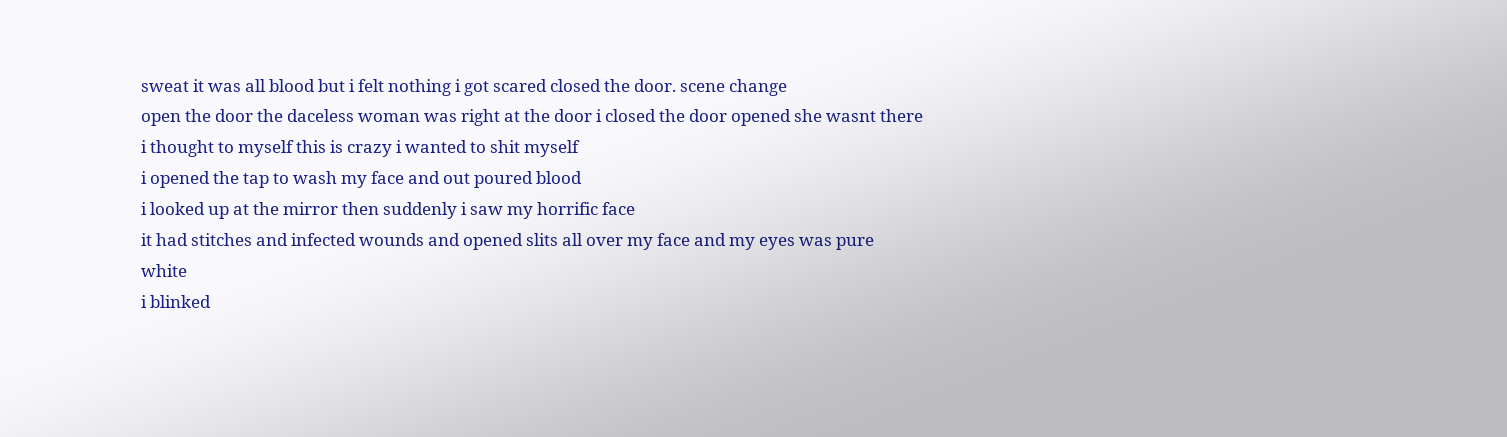sweat it was all blood but i felt nothing i got scared closed the door. scene change
open the door the daceless woman was right at the door i closed the door opened she wasnt there
i thought to myself this is crazy i wanted to shit myself
i opened the tap to wash my face and out poured blood
i looked up at the mirror then suddenly i saw my horrific face
it had stitches and infected wounds and opened slits all over my face and my eyes was pure white
i blinked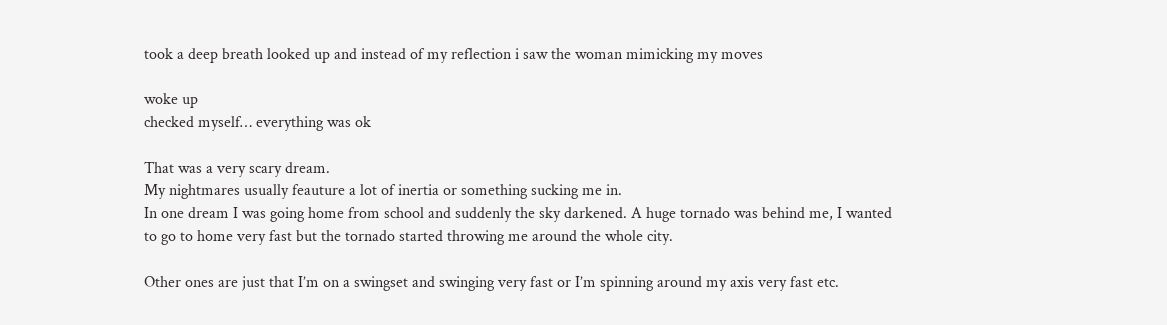took a deep breath looked up and instead of my reflection i saw the woman mimicking my moves

woke up
checked myself… everything was ok

That was a very scary dream.
My nightmares usually feauture a lot of inertia or something sucking me in.
In one dream I was going home from school and suddenly the sky darkened. A huge tornado was behind me, I wanted to go to home very fast but the tornado started throwing me around the whole city.

Other ones are just that I’m on a swingset and swinging very fast or I’m spinning around my axis very fast etc.